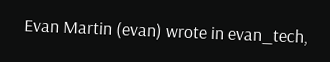Evan Martin (evan) wrote in evan_tech,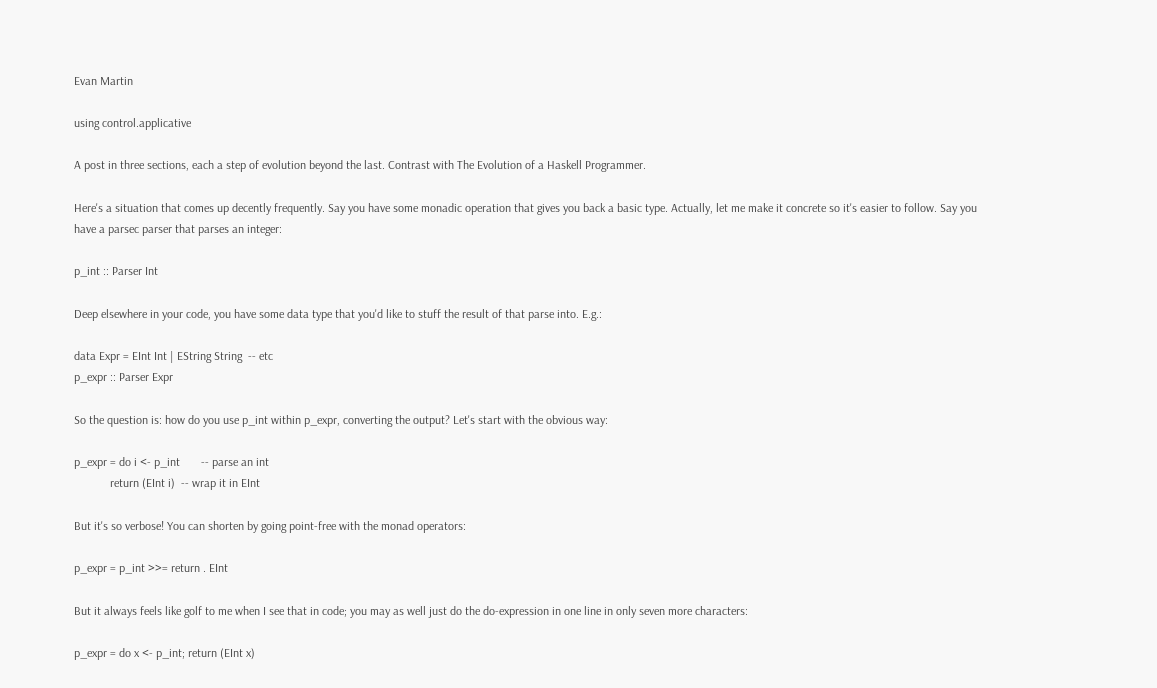Evan Martin

using control.applicative

A post in three sections, each a step of evolution beyond the last. Contrast with The Evolution of a Haskell Programmer.

Here's a situation that comes up decently frequently. Say you have some monadic operation that gives you back a basic type. Actually, let me make it concrete so it's easier to follow. Say you have a parsec parser that parses an integer:

p_int :: Parser Int

Deep elsewhere in your code, you have some data type that you'd like to stuff the result of that parse into. E.g.:

data Expr = EInt Int | EString String  -- etc
p_expr :: Parser Expr

So the question is: how do you use p_int within p_expr, converting the output? Let's start with the obvious way:

p_expr = do i <- p_int       -- parse an int
            return (EInt i)  -- wrap it in EInt

But it's so verbose! You can shorten by going point-free with the monad operators:

p_expr = p_int >>= return . EInt

But it always feels like golf to me when I see that in code; you may as well just do the do-expression in one line in only seven more characters:

p_expr = do x <- p_int; return (EInt x)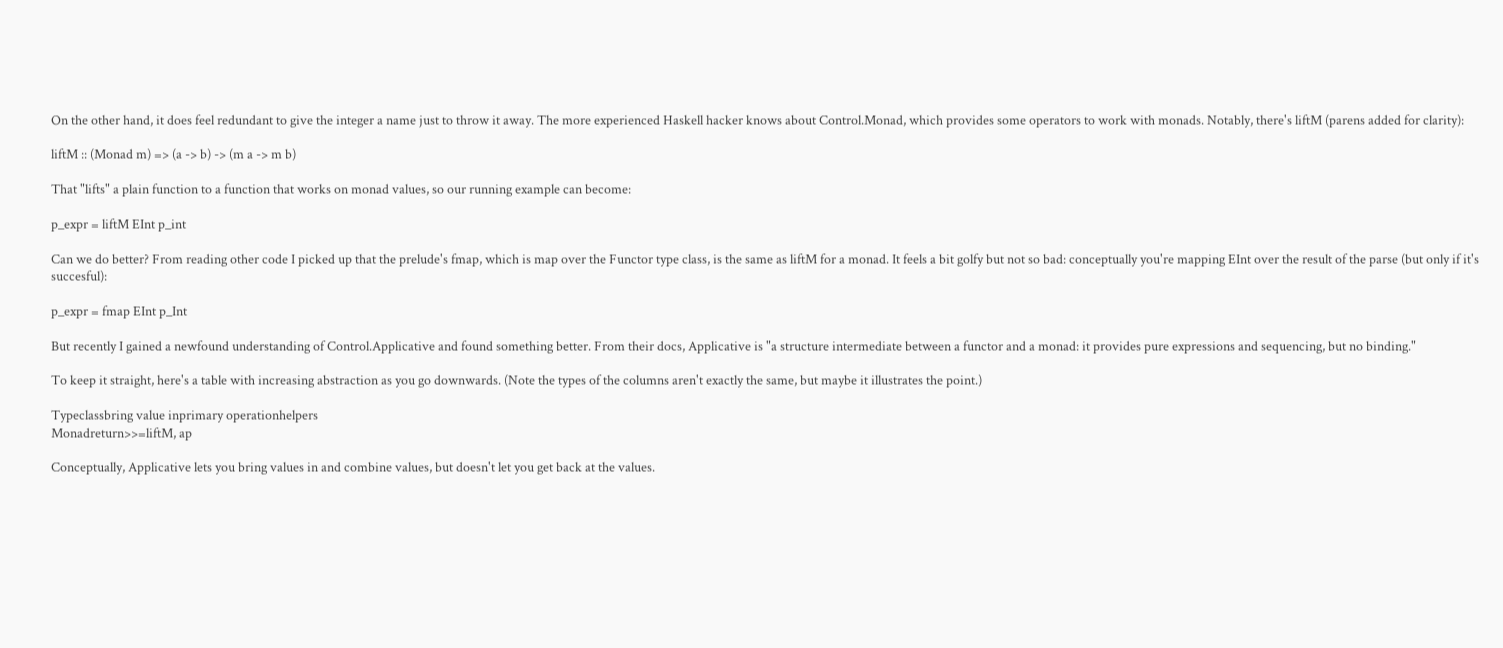On the other hand, it does feel redundant to give the integer a name just to throw it away. The more experienced Haskell hacker knows about Control.Monad, which provides some operators to work with monads. Notably, there's liftM (parens added for clarity):

liftM :: (Monad m) => (a -> b) -> (m a -> m b)

That "lifts" a plain function to a function that works on monad values, so our running example can become:

p_expr = liftM EInt p_int

Can we do better? From reading other code I picked up that the prelude's fmap, which is map over the Functor type class, is the same as liftM for a monad. It feels a bit golfy but not so bad: conceptually you're mapping EInt over the result of the parse (but only if it's succesful):

p_expr = fmap EInt p_Int

But recently I gained a newfound understanding of Control.Applicative and found something better. From their docs, Applicative is "a structure intermediate between a functor and a monad: it provides pure expressions and sequencing, but no binding."

To keep it straight, here's a table with increasing abstraction as you go downwards. (Note the types of the columns aren't exactly the same, but maybe it illustrates the point.)

Typeclassbring value inprimary operationhelpers
Monadreturn>>=liftM, ap

Conceptually, Applicative lets you bring values in and combine values, but doesn't let you get back at the values.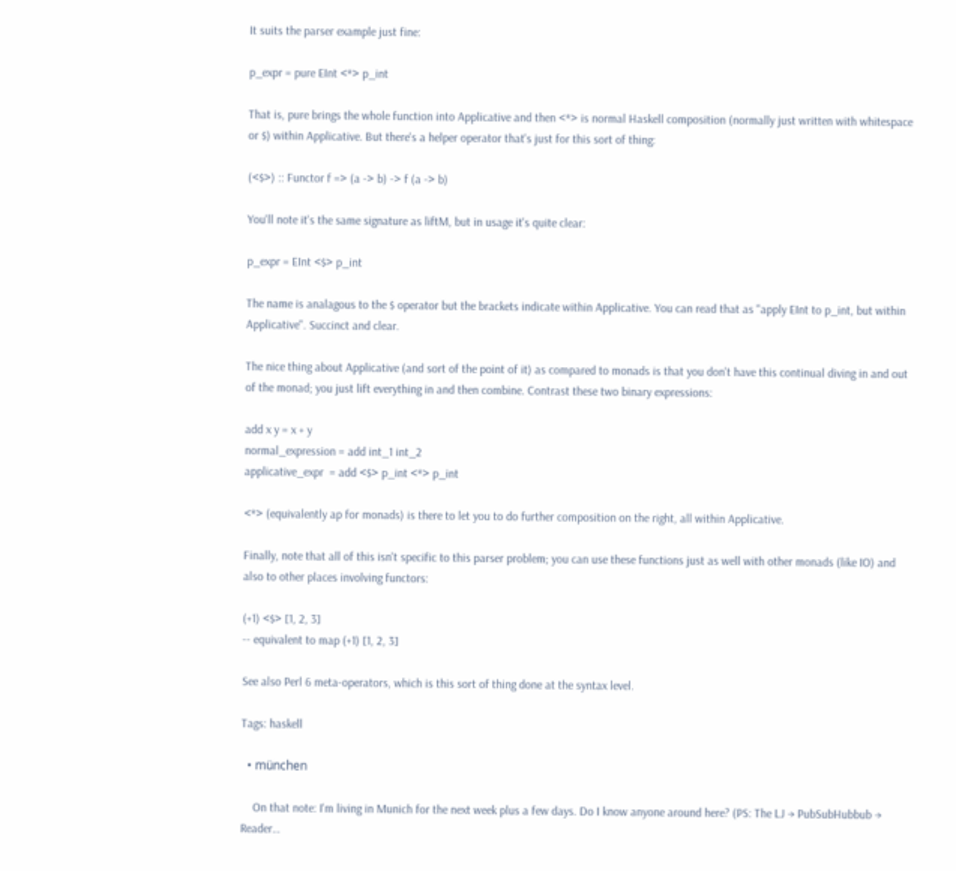It suits the parser example just fine:

p_expr = pure EInt <*> p_int

That is, pure brings the whole function into Applicative and then <*> is normal Haskell composition (normally just written with whitespace or $) within Applicative. But there's a helper operator that's just for this sort of thing:

(<$>) :: Functor f => (a -> b) -> f (a -> b)

You'll note it's the same signature as liftM, but in usage it's quite clear:

p_expr = EInt <$> p_int

The name is analagous to the $ operator but the brackets indicate within Applicative. You can read that as "apply EInt to p_int, but within Applicative". Succinct and clear.

The nice thing about Applicative (and sort of the point of it) as compared to monads is that you don't have this continual diving in and out of the monad; you just lift everything in and then combine. Contrast these two binary expressions:

add x y = x + y
normal_expression = add int_1 int_2
applicative_expr  = add <$> p_int <*> p_int

<*> (equivalently ap for monads) is there to let you to do further composition on the right, all within Applicative.

Finally, note that all of this isn't specific to this parser problem; you can use these functions just as well with other monads (like IO) and also to other places involving functors:

(+1) <$> [1, 2, 3]
-- equivalent to map (+1) [1, 2, 3]

See also Perl 6 meta-operators, which is this sort of thing done at the syntax level.

Tags: haskell

  • münchen

    On that note: I'm living in Munich for the next week plus a few days. Do I know anyone around here? (PS: The LJ → PubSubHubbub → Reader…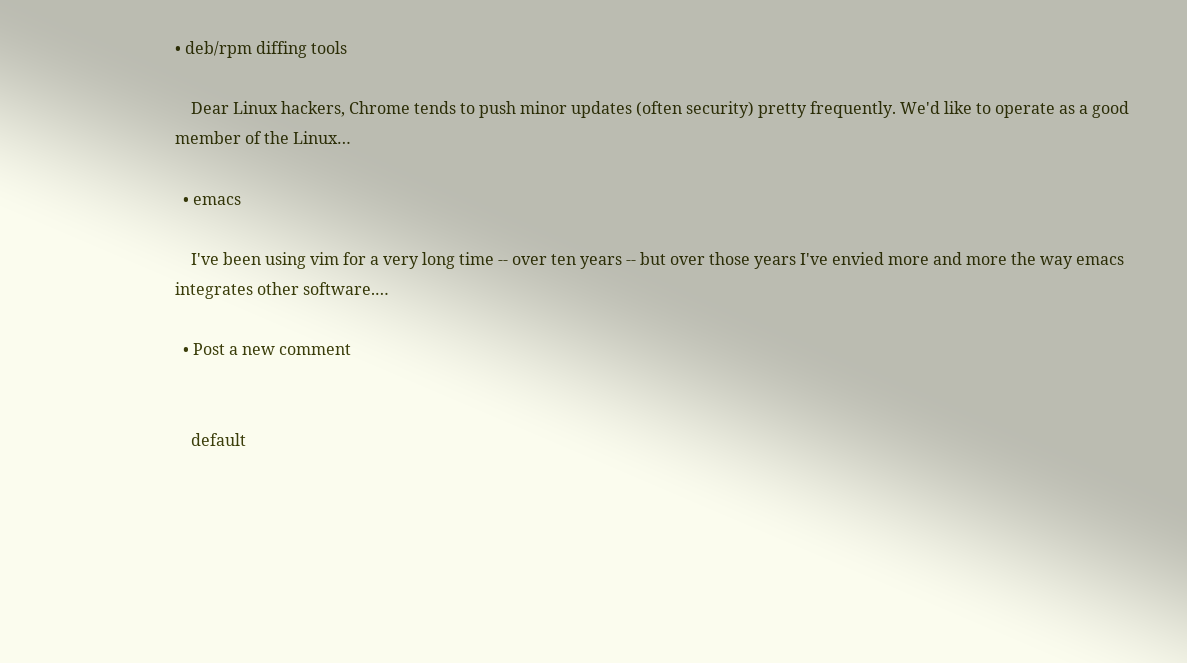• deb/rpm diffing tools

    Dear Linux hackers, Chrome tends to push minor updates (often security) pretty frequently. We'd like to operate as a good member of the Linux…

  • emacs

    I've been using vim for a very long time -- over ten years -- but over those years I've envied more and more the way emacs integrates other software.…

  • Post a new comment


    default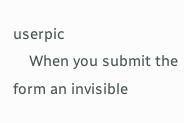userpic
    When you submit the form an invisible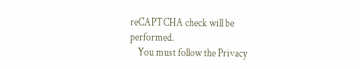reCAPTCHA check will be performed.
    You must follow the Privacy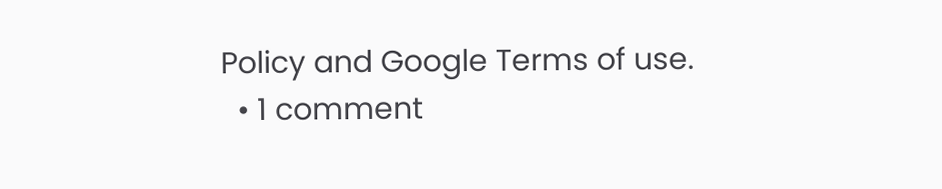Policy and Google Terms of use.
  • 1 comment